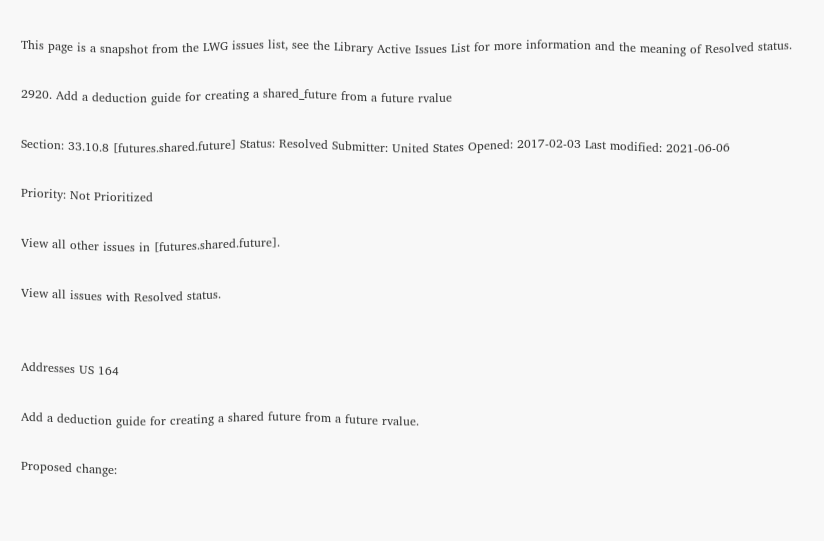This page is a snapshot from the LWG issues list, see the Library Active Issues List for more information and the meaning of Resolved status.

2920. Add a deduction guide for creating a shared_future from a future rvalue

Section: 33.10.8 [futures.shared.future] Status: Resolved Submitter: United States Opened: 2017-02-03 Last modified: 2021-06-06

Priority: Not Prioritized

View all other issues in [futures.shared.future].

View all issues with Resolved status.


Addresses US 164

Add a deduction guide for creating a shared future from a future rvalue.

Proposed change: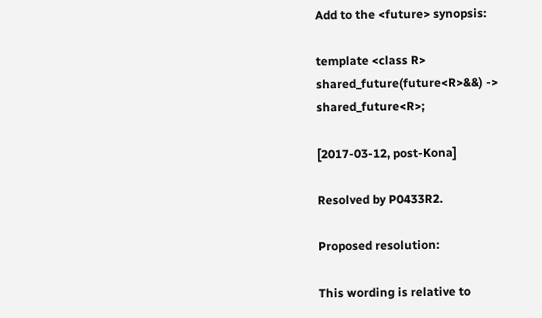Add to the <future> synopsis:

template <class R>
shared_future(future<R>&&) -> shared_future<R>;

[2017-03-12, post-Kona]

Resolved by P0433R2.

Proposed resolution:

This wording is relative to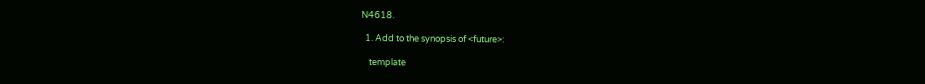N4618.

  1. Add to the synopsis of <future>:

    template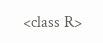<class R>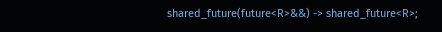shared_future(future<R>&&) -> shared_future<R>;